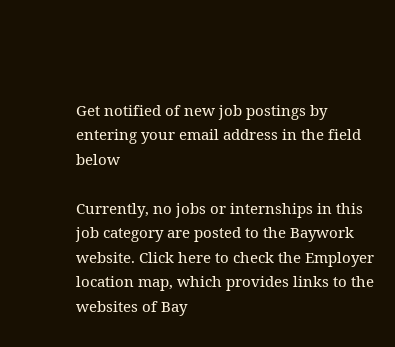Get notified of new job postings by entering your email address in the field below

Currently, no jobs or internships in this job category are posted to the Baywork website. Click here to check the Employer location map, which provides links to the websites of Bay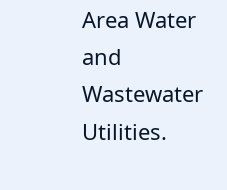Area Water and Wastewater Utilities.